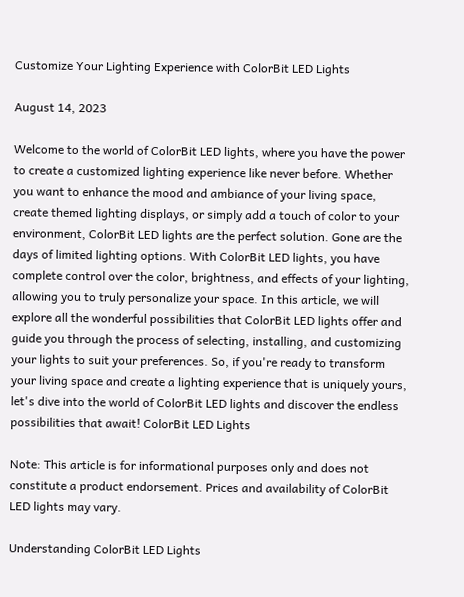Customize Your Lighting Experience with ColorBit LED Lights

August 14, 2023

Welcome to the world of ColorBit LED lights, where you have the power to create a customized lighting experience like never before. Whether you want to enhance the mood and ambiance of your living space, create themed lighting displays, or simply add a touch of color to your environment, ColorBit LED lights are the perfect solution. Gone are the days of limited lighting options. With ColorBit LED lights, you have complete control over the color, brightness, and effects of your lighting, allowing you to truly personalize your space. In this article, we will explore all the wonderful possibilities that ColorBit LED lights offer and guide you through the process of selecting, installing, and customizing your lights to suit your preferences. So, if you're ready to transform your living space and create a lighting experience that is uniquely yours, let's dive into the world of ColorBit LED lights and discover the endless possibilities that await! ColorBit LED Lights

Note: This article is for informational purposes only and does not constitute a product endorsement. Prices and availability of ColorBit LED lights may vary.

Understanding ColorBit LED Lights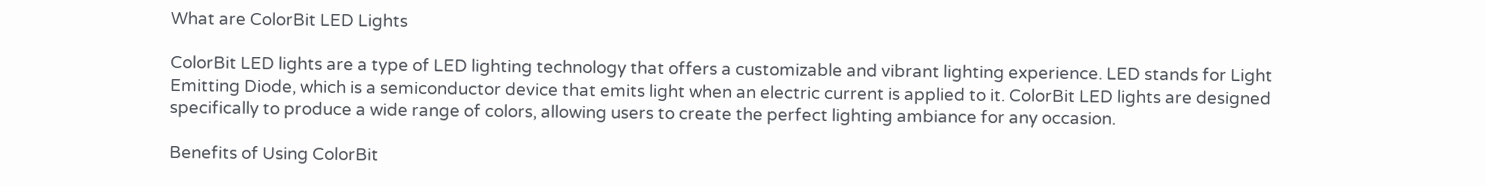What are ColorBit LED Lights

ColorBit LED lights are a type of LED lighting technology that offers a customizable and vibrant lighting experience. LED stands for Light Emitting Diode, which is a semiconductor device that emits light when an electric current is applied to it. ColorBit LED lights are designed specifically to produce a wide range of colors, allowing users to create the perfect lighting ambiance for any occasion.

Benefits of Using ColorBit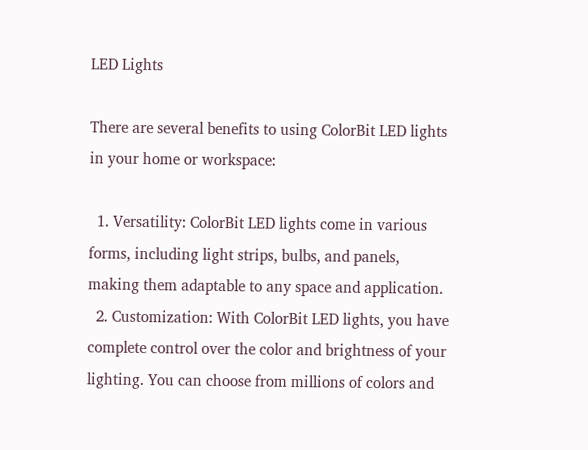LED Lights

There are several benefits to using ColorBit LED lights in your home or workspace:

  1. Versatility: ColorBit LED lights come in various forms, including light strips, bulbs, and panels, making them adaptable to any space and application.
  2. Customization: With ColorBit LED lights, you have complete control over the color and brightness of your lighting. You can choose from millions of colors and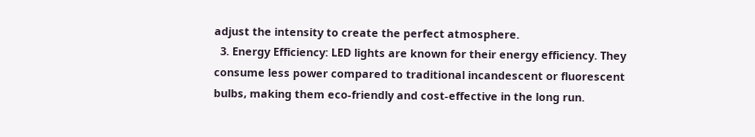adjust the intensity to create the perfect atmosphere.
  3. Energy Efficiency: LED lights are known for their energy efficiency. They consume less power compared to traditional incandescent or fluorescent bulbs, making them eco-friendly and cost-effective in the long run.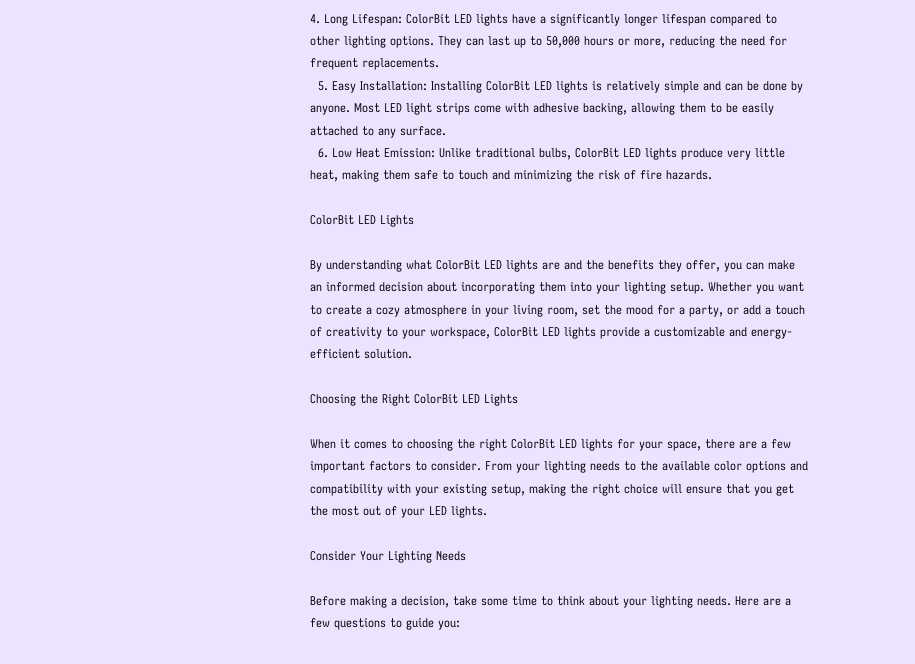4. Long Lifespan: ColorBit LED lights have a significantly longer lifespan compared to other lighting options. They can last up to 50,000 hours or more, reducing the need for frequent replacements.
  5. Easy Installation: Installing ColorBit LED lights is relatively simple and can be done by anyone. Most LED light strips come with adhesive backing, allowing them to be easily attached to any surface.
  6. Low Heat Emission: Unlike traditional bulbs, ColorBit LED lights produce very little heat, making them safe to touch and minimizing the risk of fire hazards.

ColorBit LED Lights

By understanding what ColorBit LED lights are and the benefits they offer, you can make an informed decision about incorporating them into your lighting setup. Whether you want to create a cozy atmosphere in your living room, set the mood for a party, or add a touch of creativity to your workspace, ColorBit LED lights provide a customizable and energy-efficient solution.

Choosing the Right ColorBit LED Lights

When it comes to choosing the right ColorBit LED lights for your space, there are a few important factors to consider. From your lighting needs to the available color options and compatibility with your existing setup, making the right choice will ensure that you get the most out of your LED lights.

Consider Your Lighting Needs

Before making a decision, take some time to think about your lighting needs. Here are a few questions to guide you: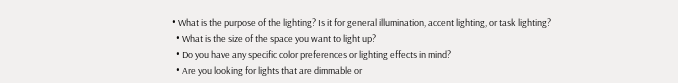• What is the purpose of the lighting? Is it for general illumination, accent lighting, or task lighting?
  • What is the size of the space you want to light up?
  • Do you have any specific color preferences or lighting effects in mind?
  • Are you looking for lights that are dimmable or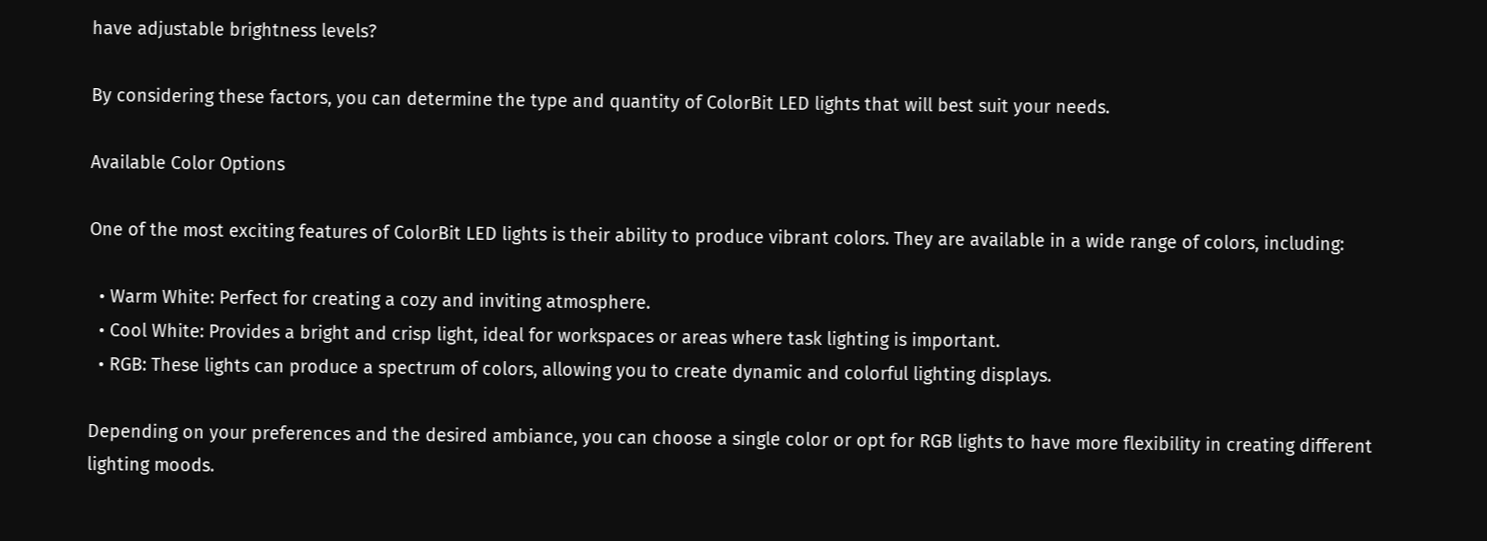have adjustable brightness levels?

By considering these factors, you can determine the type and quantity of ColorBit LED lights that will best suit your needs.

Available Color Options

One of the most exciting features of ColorBit LED lights is their ability to produce vibrant colors. They are available in a wide range of colors, including:

  • Warm White: Perfect for creating a cozy and inviting atmosphere.
  • Cool White: Provides a bright and crisp light, ideal for workspaces or areas where task lighting is important.
  • RGB: These lights can produce a spectrum of colors, allowing you to create dynamic and colorful lighting displays.

Depending on your preferences and the desired ambiance, you can choose a single color or opt for RGB lights to have more flexibility in creating different lighting moods.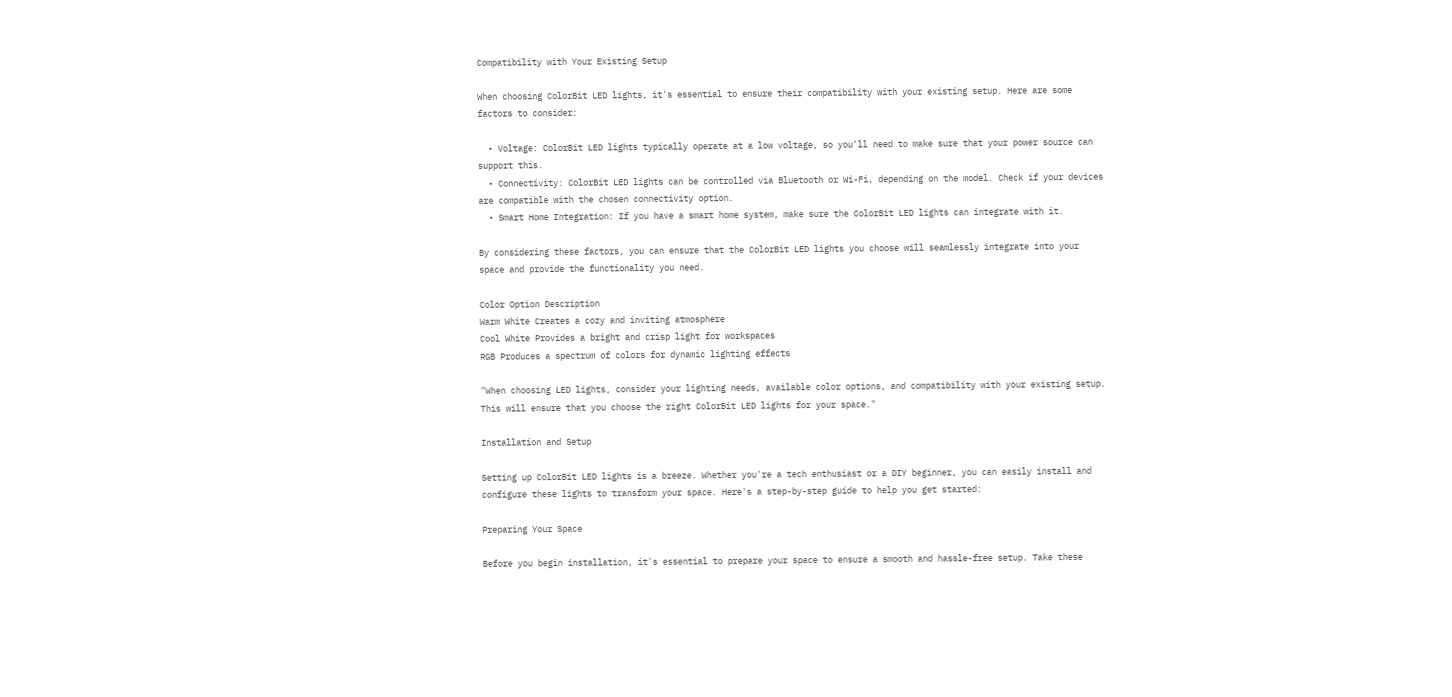Compatibility with Your Existing Setup

When choosing ColorBit LED lights, it's essential to ensure their compatibility with your existing setup. Here are some factors to consider:

  • Voltage: ColorBit LED lights typically operate at a low voltage, so you'll need to make sure that your power source can support this.
  • Connectivity: ColorBit LED lights can be controlled via Bluetooth or Wi-Fi, depending on the model. Check if your devices are compatible with the chosen connectivity option.
  • Smart Home Integration: If you have a smart home system, make sure the ColorBit LED lights can integrate with it.

By considering these factors, you can ensure that the ColorBit LED lights you choose will seamlessly integrate into your space and provide the functionality you need.

Color Option Description
Warm White Creates a cozy and inviting atmosphere
Cool White Provides a bright and crisp light for workspaces
RGB Produces a spectrum of colors for dynamic lighting effects

"When choosing LED lights, consider your lighting needs, available color options, and compatibility with your existing setup. This will ensure that you choose the right ColorBit LED lights for your space."

Installation and Setup

Setting up ColorBit LED lights is a breeze. Whether you're a tech enthusiast or a DIY beginner, you can easily install and configure these lights to transform your space. Here's a step-by-step guide to help you get started:

Preparing Your Space

Before you begin installation, it's essential to prepare your space to ensure a smooth and hassle-free setup. Take these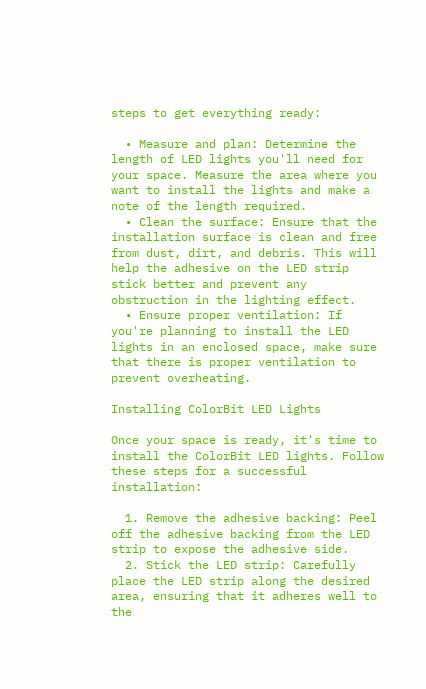steps to get everything ready:

  • Measure and plan: Determine the length of LED lights you'll need for your space. Measure the area where you want to install the lights and make a note of the length required.
  • Clean the surface: Ensure that the installation surface is clean and free from dust, dirt, and debris. This will help the adhesive on the LED strip stick better and prevent any obstruction in the lighting effect.
  • Ensure proper ventilation: If you're planning to install the LED lights in an enclosed space, make sure that there is proper ventilation to prevent overheating.

Installing ColorBit LED Lights

Once your space is ready, it's time to install the ColorBit LED lights. Follow these steps for a successful installation:

  1. Remove the adhesive backing: Peel off the adhesive backing from the LED strip to expose the adhesive side.
  2. Stick the LED strip: Carefully place the LED strip along the desired area, ensuring that it adheres well to the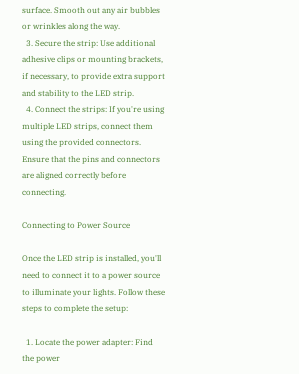surface. Smooth out any air bubbles or wrinkles along the way.
  3. Secure the strip: Use additional adhesive clips or mounting brackets, if necessary, to provide extra support and stability to the LED strip.
  4. Connect the strips: If you're using multiple LED strips, connect them using the provided connectors. Ensure that the pins and connectors are aligned correctly before connecting.

Connecting to Power Source

Once the LED strip is installed, you'll need to connect it to a power source to illuminate your lights. Follow these steps to complete the setup:

  1. Locate the power adapter: Find the power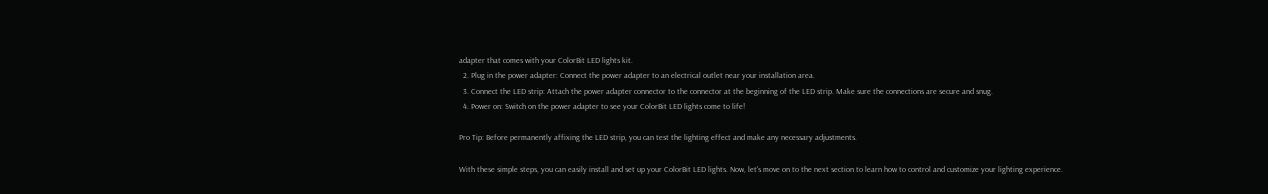adapter that comes with your ColorBit LED lights kit.
  2. Plug in the power adapter: Connect the power adapter to an electrical outlet near your installation area.
  3. Connect the LED strip: Attach the power adapter connector to the connector at the beginning of the LED strip. Make sure the connections are secure and snug.
  4. Power on: Switch on the power adapter to see your ColorBit LED lights come to life!

Pro Tip: Before permanently affixing the LED strip, you can test the lighting effect and make any necessary adjustments.

With these simple steps, you can easily install and set up your ColorBit LED lights. Now, let's move on to the next section to learn how to control and customize your lighting experience.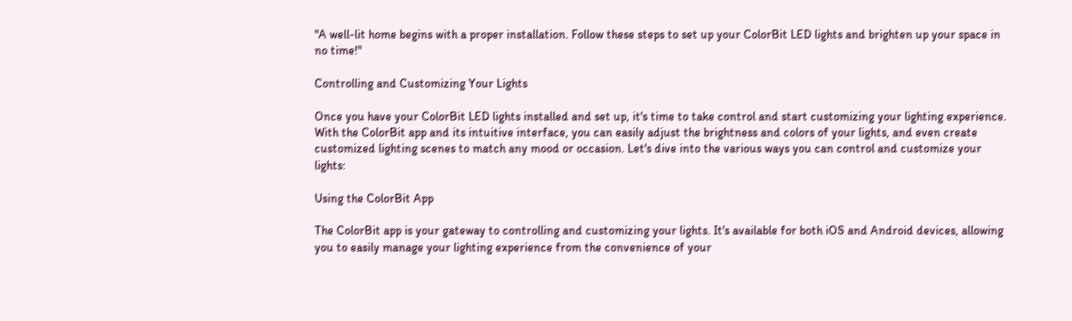"A well-lit home begins with a proper installation. Follow these steps to set up your ColorBit LED lights and brighten up your space in no time!"

Controlling and Customizing Your Lights

Once you have your ColorBit LED lights installed and set up, it's time to take control and start customizing your lighting experience. With the ColorBit app and its intuitive interface, you can easily adjust the brightness and colors of your lights, and even create customized lighting scenes to match any mood or occasion. Let's dive into the various ways you can control and customize your lights:

Using the ColorBit App

The ColorBit app is your gateway to controlling and customizing your lights. It's available for both iOS and Android devices, allowing you to easily manage your lighting experience from the convenience of your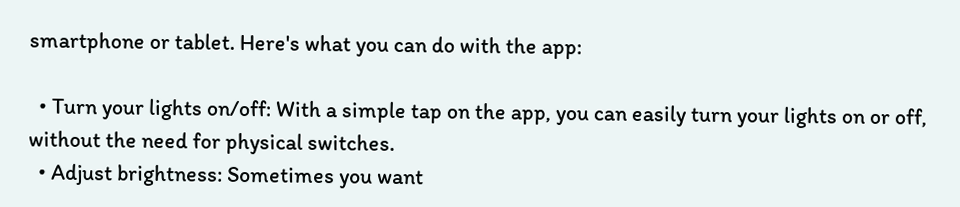smartphone or tablet. Here's what you can do with the app:

  • Turn your lights on/off: With a simple tap on the app, you can easily turn your lights on or off, without the need for physical switches.
  • Adjust brightness: Sometimes you want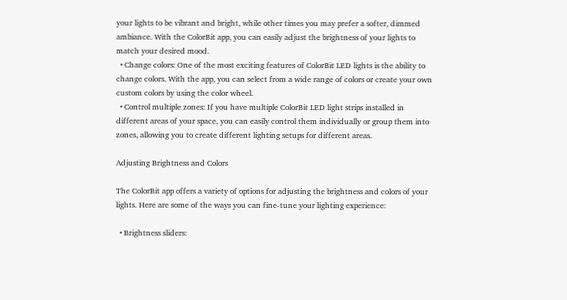your lights to be vibrant and bright, while other times you may prefer a softer, dimmed ambiance. With the ColorBit app, you can easily adjust the brightness of your lights to match your desired mood.
  • Change colors: One of the most exciting features of ColorBit LED lights is the ability to change colors. With the app, you can select from a wide range of colors or create your own custom colors by using the color wheel.
  • Control multiple zones: If you have multiple ColorBit LED light strips installed in different areas of your space, you can easily control them individually or group them into zones, allowing you to create different lighting setups for different areas.

Adjusting Brightness and Colors

The ColorBit app offers a variety of options for adjusting the brightness and colors of your lights. Here are some of the ways you can fine-tune your lighting experience:

  • Brightness sliders: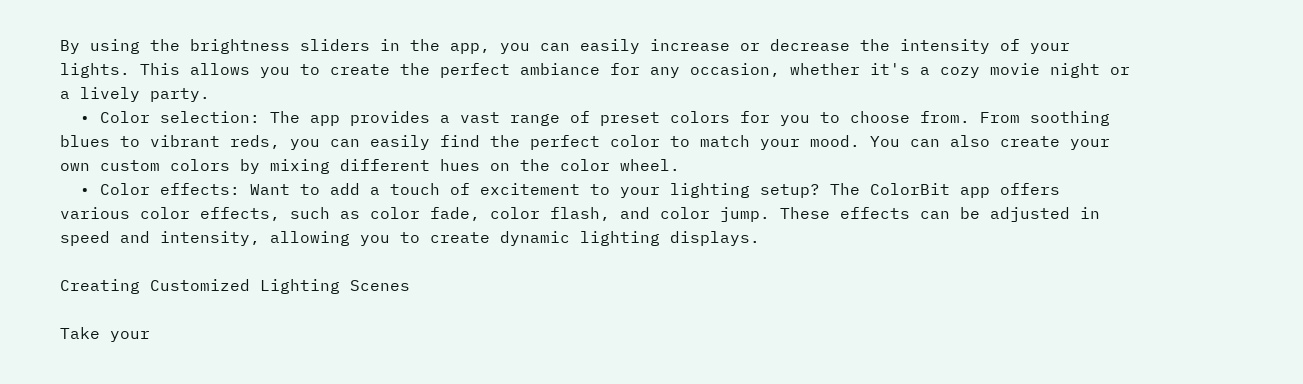By using the brightness sliders in the app, you can easily increase or decrease the intensity of your lights. This allows you to create the perfect ambiance for any occasion, whether it's a cozy movie night or a lively party.
  • Color selection: The app provides a vast range of preset colors for you to choose from. From soothing blues to vibrant reds, you can easily find the perfect color to match your mood. You can also create your own custom colors by mixing different hues on the color wheel.
  • Color effects: Want to add a touch of excitement to your lighting setup? The ColorBit app offers various color effects, such as color fade, color flash, and color jump. These effects can be adjusted in speed and intensity, allowing you to create dynamic lighting displays.

Creating Customized Lighting Scenes

Take your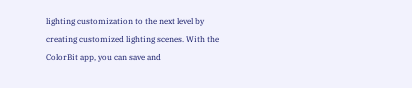lighting customization to the next level by creating customized lighting scenes. With the ColorBit app, you can save and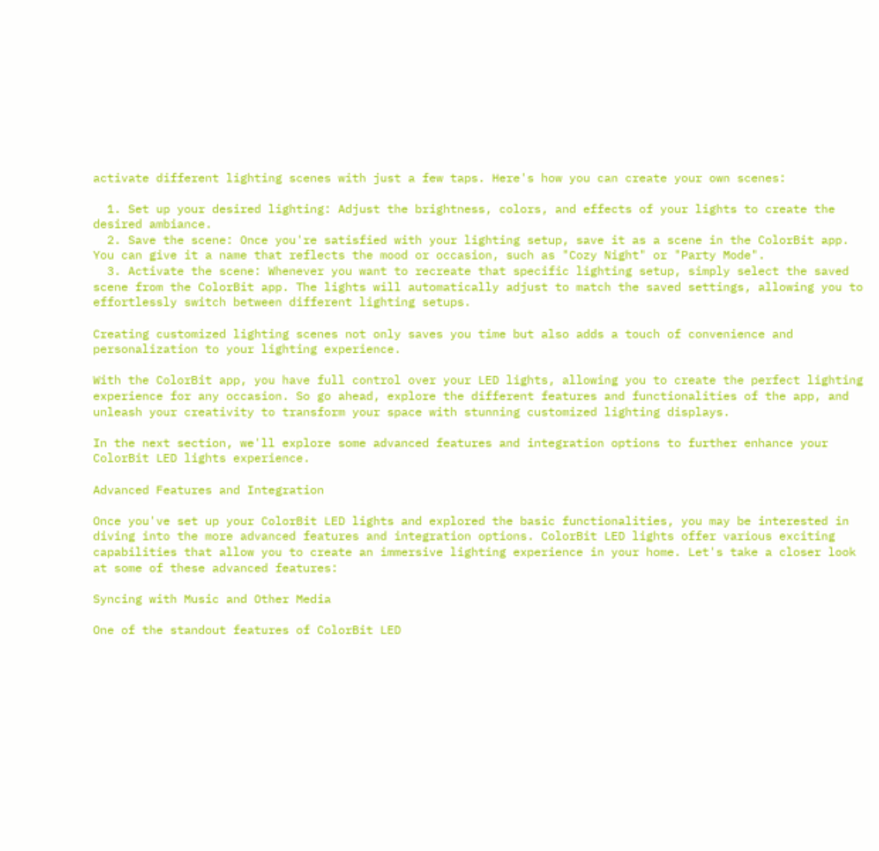activate different lighting scenes with just a few taps. Here's how you can create your own scenes:

  1. Set up your desired lighting: Adjust the brightness, colors, and effects of your lights to create the desired ambiance.
  2. Save the scene: Once you're satisfied with your lighting setup, save it as a scene in the ColorBit app. You can give it a name that reflects the mood or occasion, such as "Cozy Night" or "Party Mode".
  3. Activate the scene: Whenever you want to recreate that specific lighting setup, simply select the saved scene from the ColorBit app. The lights will automatically adjust to match the saved settings, allowing you to effortlessly switch between different lighting setups.

Creating customized lighting scenes not only saves you time but also adds a touch of convenience and personalization to your lighting experience.

With the ColorBit app, you have full control over your LED lights, allowing you to create the perfect lighting experience for any occasion. So go ahead, explore the different features and functionalities of the app, and unleash your creativity to transform your space with stunning customized lighting displays.

In the next section, we'll explore some advanced features and integration options to further enhance your ColorBit LED lights experience.

Advanced Features and Integration

Once you've set up your ColorBit LED lights and explored the basic functionalities, you may be interested in diving into the more advanced features and integration options. ColorBit LED lights offer various exciting capabilities that allow you to create an immersive lighting experience in your home. Let's take a closer look at some of these advanced features:

Syncing with Music and Other Media

One of the standout features of ColorBit LED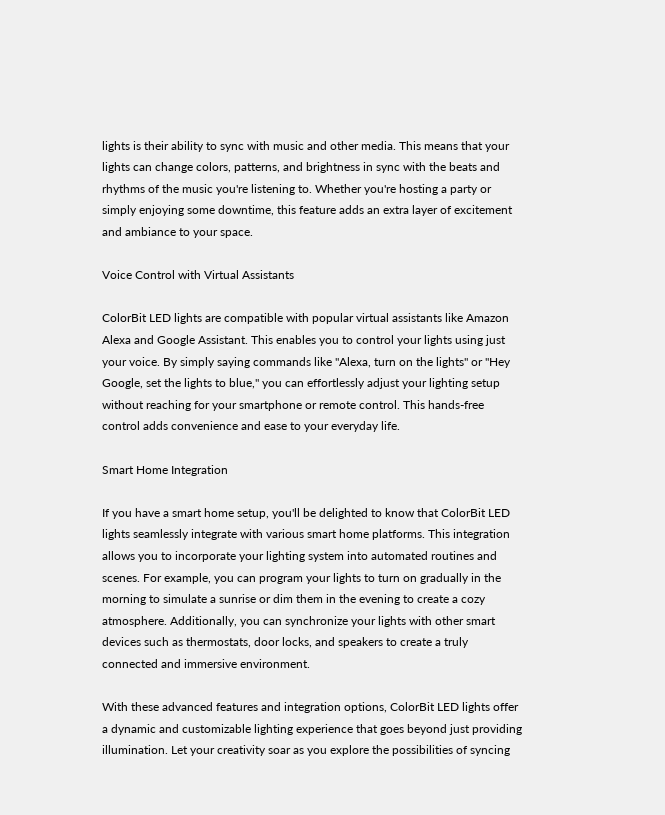lights is their ability to sync with music and other media. This means that your lights can change colors, patterns, and brightness in sync with the beats and rhythms of the music you're listening to. Whether you're hosting a party or simply enjoying some downtime, this feature adds an extra layer of excitement and ambiance to your space.

Voice Control with Virtual Assistants

ColorBit LED lights are compatible with popular virtual assistants like Amazon Alexa and Google Assistant. This enables you to control your lights using just your voice. By simply saying commands like "Alexa, turn on the lights" or "Hey Google, set the lights to blue," you can effortlessly adjust your lighting setup without reaching for your smartphone or remote control. This hands-free control adds convenience and ease to your everyday life.

Smart Home Integration

If you have a smart home setup, you'll be delighted to know that ColorBit LED lights seamlessly integrate with various smart home platforms. This integration allows you to incorporate your lighting system into automated routines and scenes. For example, you can program your lights to turn on gradually in the morning to simulate a sunrise or dim them in the evening to create a cozy atmosphere. Additionally, you can synchronize your lights with other smart devices such as thermostats, door locks, and speakers to create a truly connected and immersive environment.

With these advanced features and integration options, ColorBit LED lights offer a dynamic and customizable lighting experience that goes beyond just providing illumination. Let your creativity soar as you explore the possibilities of syncing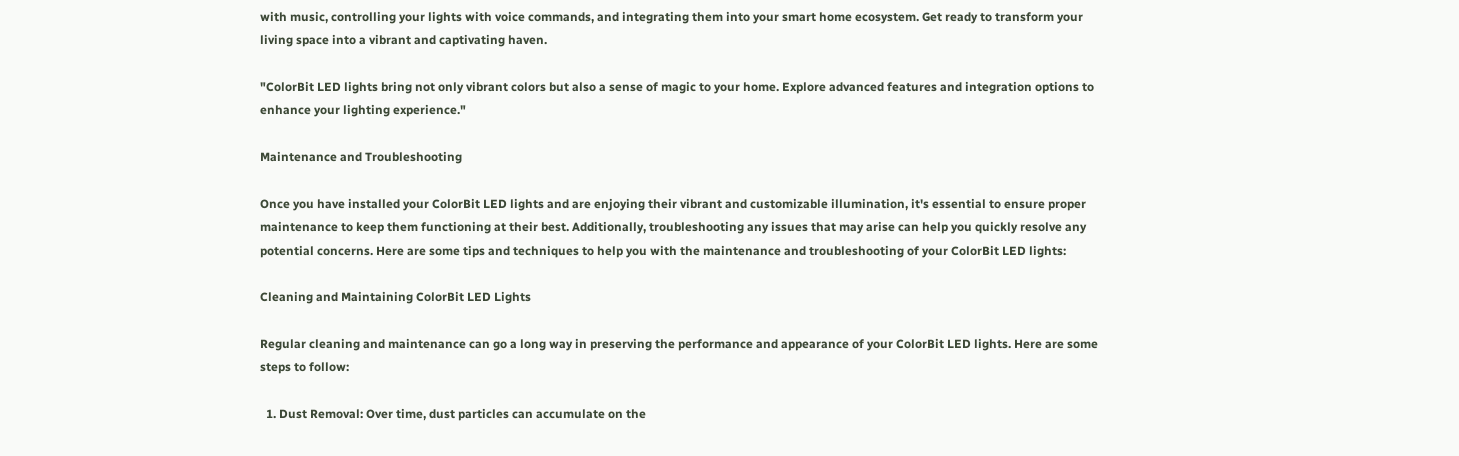with music, controlling your lights with voice commands, and integrating them into your smart home ecosystem. Get ready to transform your living space into a vibrant and captivating haven.

"ColorBit LED lights bring not only vibrant colors but also a sense of magic to your home. Explore advanced features and integration options to enhance your lighting experience."

Maintenance and Troubleshooting

Once you have installed your ColorBit LED lights and are enjoying their vibrant and customizable illumination, it's essential to ensure proper maintenance to keep them functioning at their best. Additionally, troubleshooting any issues that may arise can help you quickly resolve any potential concerns. Here are some tips and techniques to help you with the maintenance and troubleshooting of your ColorBit LED lights:

Cleaning and Maintaining ColorBit LED Lights

Regular cleaning and maintenance can go a long way in preserving the performance and appearance of your ColorBit LED lights. Here are some steps to follow:

  1. Dust Removal: Over time, dust particles can accumulate on the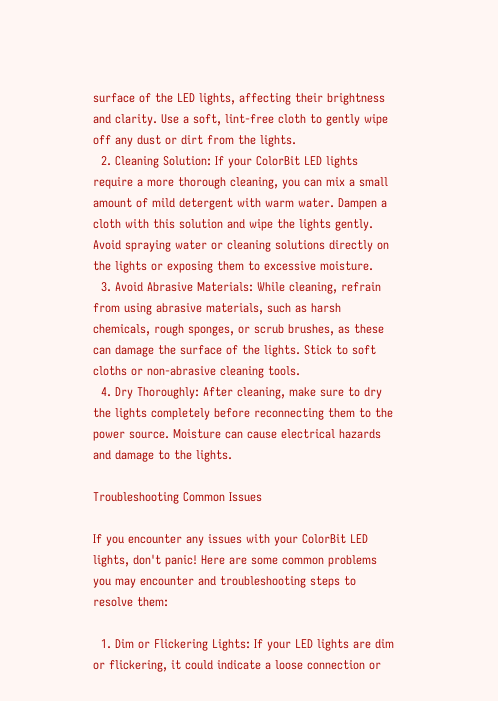surface of the LED lights, affecting their brightness and clarity. Use a soft, lint-free cloth to gently wipe off any dust or dirt from the lights.
  2. Cleaning Solution: If your ColorBit LED lights require a more thorough cleaning, you can mix a small amount of mild detergent with warm water. Dampen a cloth with this solution and wipe the lights gently. Avoid spraying water or cleaning solutions directly on the lights or exposing them to excessive moisture.
  3. Avoid Abrasive Materials: While cleaning, refrain from using abrasive materials, such as harsh chemicals, rough sponges, or scrub brushes, as these can damage the surface of the lights. Stick to soft cloths or non-abrasive cleaning tools.
  4. Dry Thoroughly: After cleaning, make sure to dry the lights completely before reconnecting them to the power source. Moisture can cause electrical hazards and damage to the lights.

Troubleshooting Common Issues

If you encounter any issues with your ColorBit LED lights, don't panic! Here are some common problems you may encounter and troubleshooting steps to resolve them:

  1. Dim or Flickering Lights: If your LED lights are dim or flickering, it could indicate a loose connection or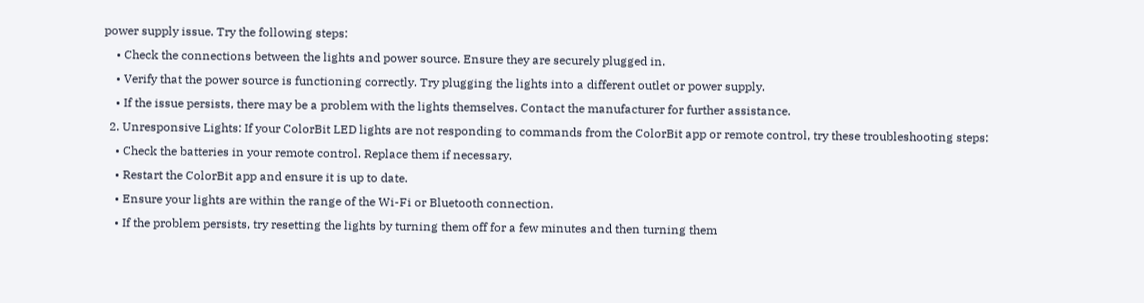power supply issue. Try the following steps:
    • Check the connections between the lights and power source. Ensure they are securely plugged in.
    • Verify that the power source is functioning correctly. Try plugging the lights into a different outlet or power supply.
    • If the issue persists, there may be a problem with the lights themselves. Contact the manufacturer for further assistance.
  2. Unresponsive Lights: If your ColorBit LED lights are not responding to commands from the ColorBit app or remote control, try these troubleshooting steps:
    • Check the batteries in your remote control. Replace them if necessary.
    • Restart the ColorBit app and ensure it is up to date.
    • Ensure your lights are within the range of the Wi-Fi or Bluetooth connection.
    • If the problem persists, try resetting the lights by turning them off for a few minutes and then turning them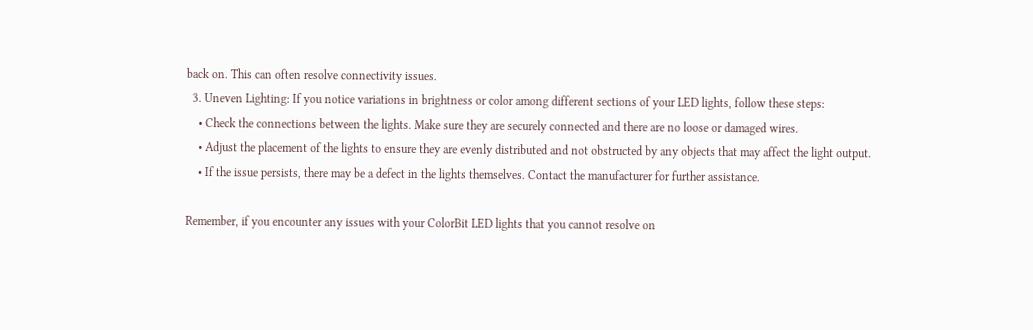back on. This can often resolve connectivity issues.
  3. Uneven Lighting: If you notice variations in brightness or color among different sections of your LED lights, follow these steps:
    • Check the connections between the lights. Make sure they are securely connected and there are no loose or damaged wires.
    • Adjust the placement of the lights to ensure they are evenly distributed and not obstructed by any objects that may affect the light output.
    • If the issue persists, there may be a defect in the lights themselves. Contact the manufacturer for further assistance.

Remember, if you encounter any issues with your ColorBit LED lights that you cannot resolve on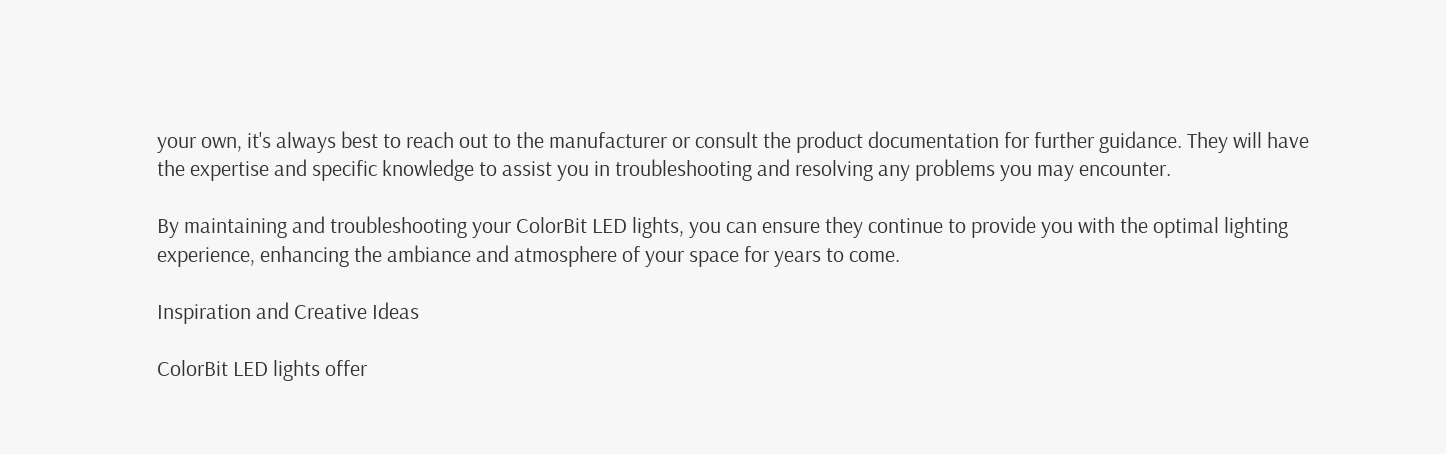your own, it's always best to reach out to the manufacturer or consult the product documentation for further guidance. They will have the expertise and specific knowledge to assist you in troubleshooting and resolving any problems you may encounter.

By maintaining and troubleshooting your ColorBit LED lights, you can ensure they continue to provide you with the optimal lighting experience, enhancing the ambiance and atmosphere of your space for years to come.

Inspiration and Creative Ideas

ColorBit LED lights offer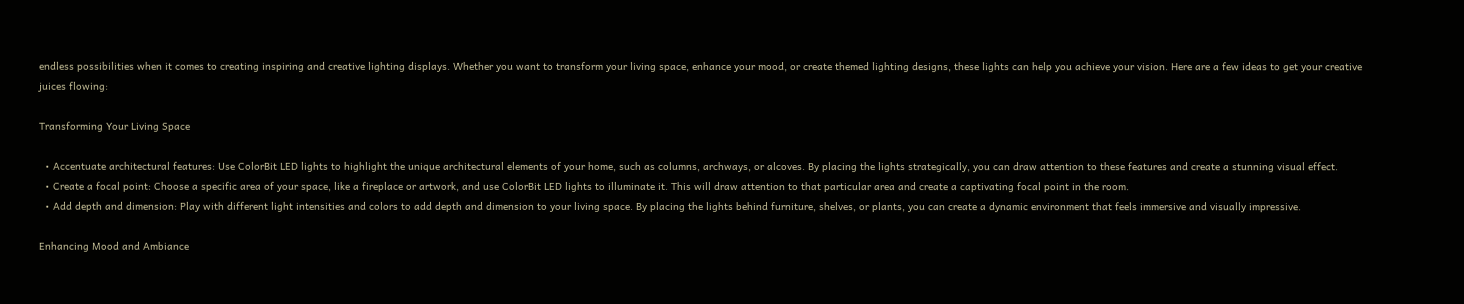endless possibilities when it comes to creating inspiring and creative lighting displays. Whether you want to transform your living space, enhance your mood, or create themed lighting designs, these lights can help you achieve your vision. Here are a few ideas to get your creative juices flowing:

Transforming Your Living Space

  • Accentuate architectural features: Use ColorBit LED lights to highlight the unique architectural elements of your home, such as columns, archways, or alcoves. By placing the lights strategically, you can draw attention to these features and create a stunning visual effect.
  • Create a focal point: Choose a specific area of your space, like a fireplace or artwork, and use ColorBit LED lights to illuminate it. This will draw attention to that particular area and create a captivating focal point in the room.
  • Add depth and dimension: Play with different light intensities and colors to add depth and dimension to your living space. By placing the lights behind furniture, shelves, or plants, you can create a dynamic environment that feels immersive and visually impressive.

Enhancing Mood and Ambiance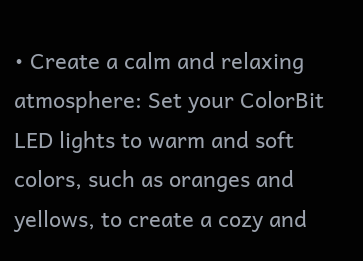• Create a calm and relaxing atmosphere: Set your ColorBit LED lights to warm and soft colors, such as oranges and yellows, to create a cozy and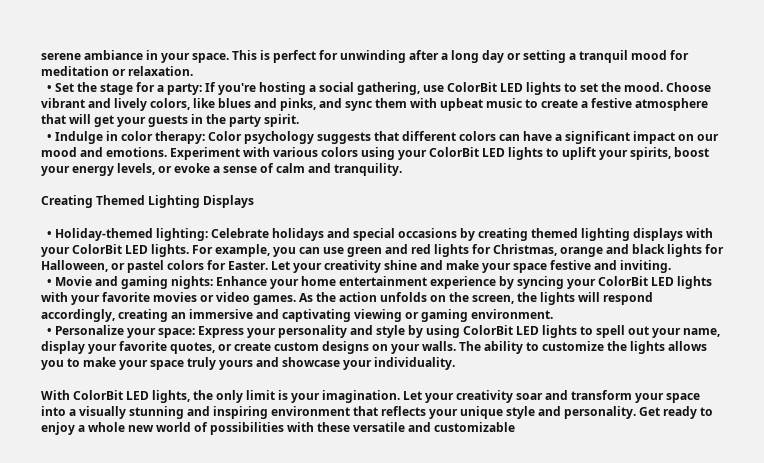serene ambiance in your space. This is perfect for unwinding after a long day or setting a tranquil mood for meditation or relaxation.
  • Set the stage for a party: If you're hosting a social gathering, use ColorBit LED lights to set the mood. Choose vibrant and lively colors, like blues and pinks, and sync them with upbeat music to create a festive atmosphere that will get your guests in the party spirit.
  • Indulge in color therapy: Color psychology suggests that different colors can have a significant impact on our mood and emotions. Experiment with various colors using your ColorBit LED lights to uplift your spirits, boost your energy levels, or evoke a sense of calm and tranquility.

Creating Themed Lighting Displays

  • Holiday-themed lighting: Celebrate holidays and special occasions by creating themed lighting displays with your ColorBit LED lights. For example, you can use green and red lights for Christmas, orange and black lights for Halloween, or pastel colors for Easter. Let your creativity shine and make your space festive and inviting.
  • Movie and gaming nights: Enhance your home entertainment experience by syncing your ColorBit LED lights with your favorite movies or video games. As the action unfolds on the screen, the lights will respond accordingly, creating an immersive and captivating viewing or gaming environment.
  • Personalize your space: Express your personality and style by using ColorBit LED lights to spell out your name, display your favorite quotes, or create custom designs on your walls. The ability to customize the lights allows you to make your space truly yours and showcase your individuality.

With ColorBit LED lights, the only limit is your imagination. Let your creativity soar and transform your space into a visually stunning and inspiring environment that reflects your unique style and personality. Get ready to enjoy a whole new world of possibilities with these versatile and customizable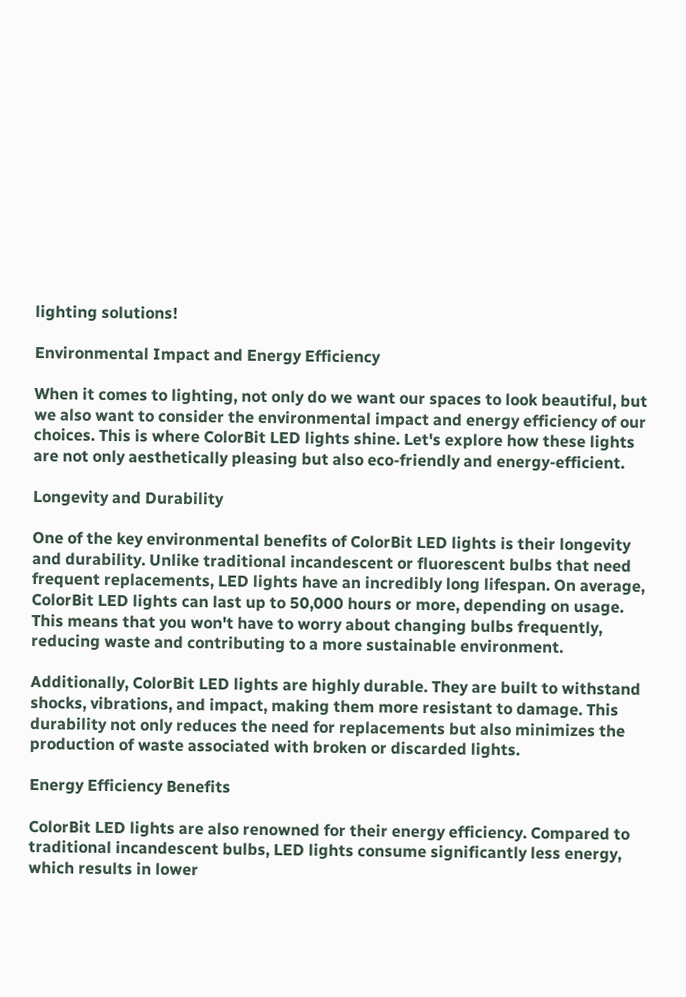lighting solutions!

Environmental Impact and Energy Efficiency

When it comes to lighting, not only do we want our spaces to look beautiful, but we also want to consider the environmental impact and energy efficiency of our choices. This is where ColorBit LED lights shine. Let's explore how these lights are not only aesthetically pleasing but also eco-friendly and energy-efficient.

Longevity and Durability

One of the key environmental benefits of ColorBit LED lights is their longevity and durability. Unlike traditional incandescent or fluorescent bulbs that need frequent replacements, LED lights have an incredibly long lifespan. On average, ColorBit LED lights can last up to 50,000 hours or more, depending on usage. This means that you won't have to worry about changing bulbs frequently, reducing waste and contributing to a more sustainable environment.

Additionally, ColorBit LED lights are highly durable. They are built to withstand shocks, vibrations, and impact, making them more resistant to damage. This durability not only reduces the need for replacements but also minimizes the production of waste associated with broken or discarded lights.

Energy Efficiency Benefits

ColorBit LED lights are also renowned for their energy efficiency. Compared to traditional incandescent bulbs, LED lights consume significantly less energy, which results in lower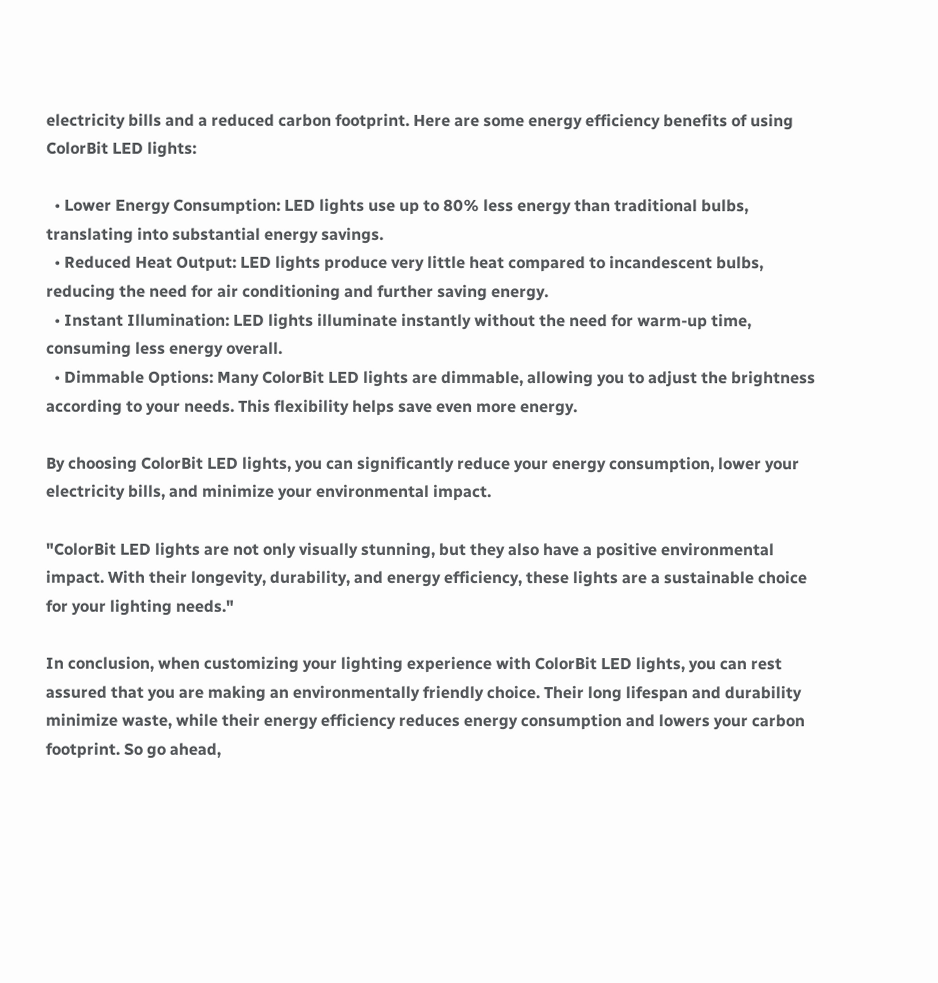electricity bills and a reduced carbon footprint. Here are some energy efficiency benefits of using ColorBit LED lights:

  • Lower Energy Consumption: LED lights use up to 80% less energy than traditional bulbs, translating into substantial energy savings.
  • Reduced Heat Output: LED lights produce very little heat compared to incandescent bulbs, reducing the need for air conditioning and further saving energy.
  • Instant Illumination: LED lights illuminate instantly without the need for warm-up time, consuming less energy overall.
  • Dimmable Options: Many ColorBit LED lights are dimmable, allowing you to adjust the brightness according to your needs. This flexibility helps save even more energy.

By choosing ColorBit LED lights, you can significantly reduce your energy consumption, lower your electricity bills, and minimize your environmental impact.

"ColorBit LED lights are not only visually stunning, but they also have a positive environmental impact. With their longevity, durability, and energy efficiency, these lights are a sustainable choice for your lighting needs."

In conclusion, when customizing your lighting experience with ColorBit LED lights, you can rest assured that you are making an environmentally friendly choice. Their long lifespan and durability minimize waste, while their energy efficiency reduces energy consumption and lowers your carbon footprint. So go ahead,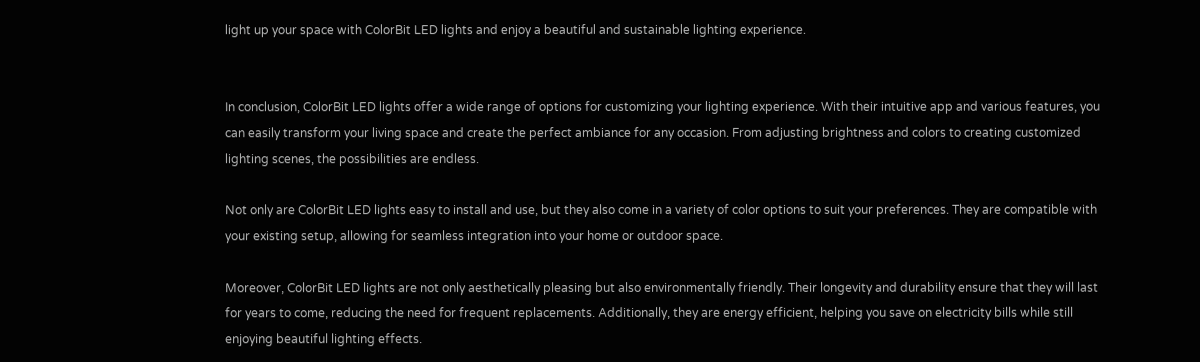light up your space with ColorBit LED lights and enjoy a beautiful and sustainable lighting experience.


In conclusion, ColorBit LED lights offer a wide range of options for customizing your lighting experience. With their intuitive app and various features, you can easily transform your living space and create the perfect ambiance for any occasion. From adjusting brightness and colors to creating customized lighting scenes, the possibilities are endless.

Not only are ColorBit LED lights easy to install and use, but they also come in a variety of color options to suit your preferences. They are compatible with your existing setup, allowing for seamless integration into your home or outdoor space.

Moreover, ColorBit LED lights are not only aesthetically pleasing but also environmentally friendly. Their longevity and durability ensure that they will last for years to come, reducing the need for frequent replacements. Additionally, they are energy efficient, helping you save on electricity bills while still enjoying beautiful lighting effects.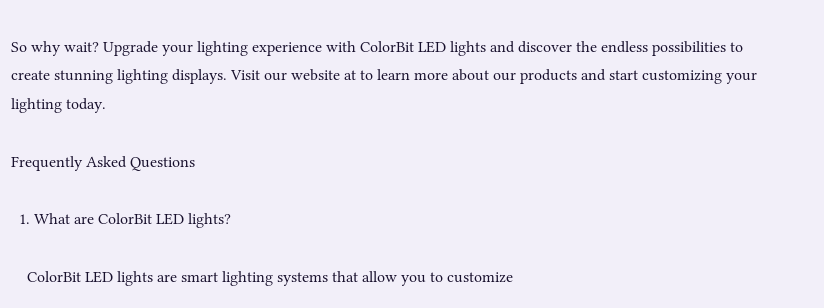So why wait? Upgrade your lighting experience with ColorBit LED lights and discover the endless possibilities to create stunning lighting displays. Visit our website at to learn more about our products and start customizing your lighting today.

Frequently Asked Questions

  1. What are ColorBit LED lights?

    ColorBit LED lights are smart lighting systems that allow you to customize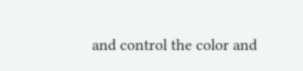and control the color and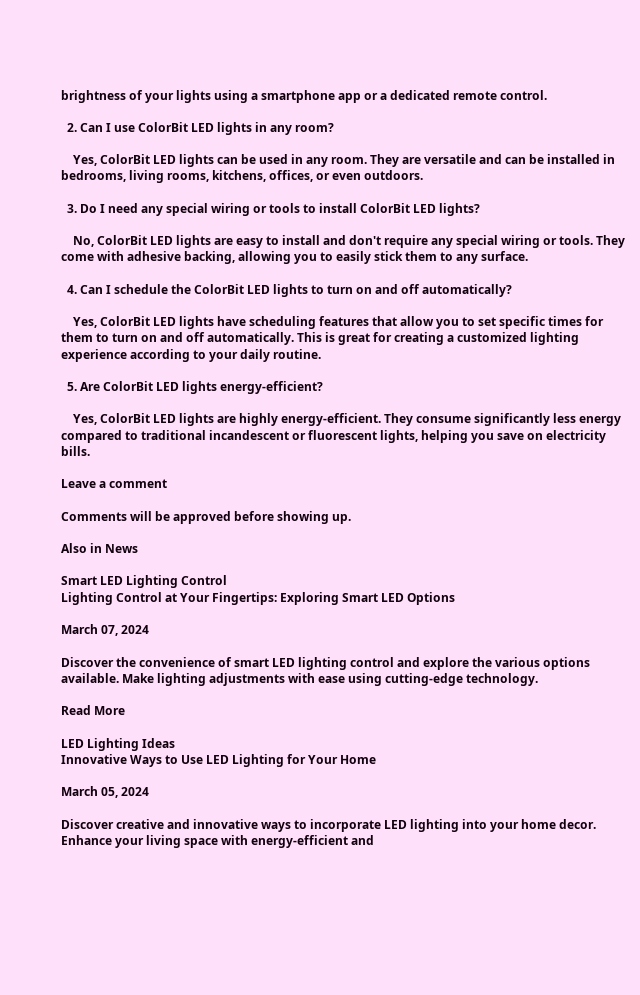brightness of your lights using a smartphone app or a dedicated remote control.

  2. Can I use ColorBit LED lights in any room?

    Yes, ColorBit LED lights can be used in any room. They are versatile and can be installed in bedrooms, living rooms, kitchens, offices, or even outdoors.

  3. Do I need any special wiring or tools to install ColorBit LED lights?

    No, ColorBit LED lights are easy to install and don't require any special wiring or tools. They come with adhesive backing, allowing you to easily stick them to any surface.

  4. Can I schedule the ColorBit LED lights to turn on and off automatically?

    Yes, ColorBit LED lights have scheduling features that allow you to set specific times for them to turn on and off automatically. This is great for creating a customized lighting experience according to your daily routine.

  5. Are ColorBit LED lights energy-efficient?

    Yes, ColorBit LED lights are highly energy-efficient. They consume significantly less energy compared to traditional incandescent or fluorescent lights, helping you save on electricity bills.

Leave a comment

Comments will be approved before showing up.

Also in News

Smart LED Lighting Control
Lighting Control at Your Fingertips: Exploring Smart LED Options

March 07, 2024

Discover the convenience of smart LED lighting control and explore the various options available. Make lighting adjustments with ease using cutting-edge technology.

Read More

LED Lighting Ideas
Innovative Ways to Use LED Lighting for Your Home

March 05, 2024

Discover creative and innovative ways to incorporate LED lighting into your home decor. Enhance your living space with energy-efficient and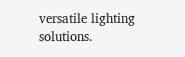versatile lighting solutions.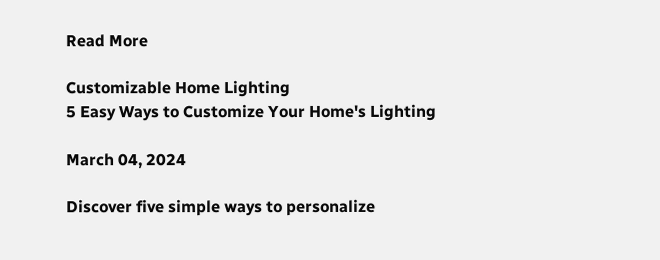Read More

Customizable Home Lighting
5 Easy Ways to Customize Your Home's Lighting

March 04, 2024

Discover five simple ways to personalize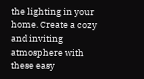the lighting in your home. Create a cozy and inviting atmosphere with these easy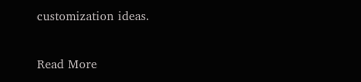customization ideas.

Read More